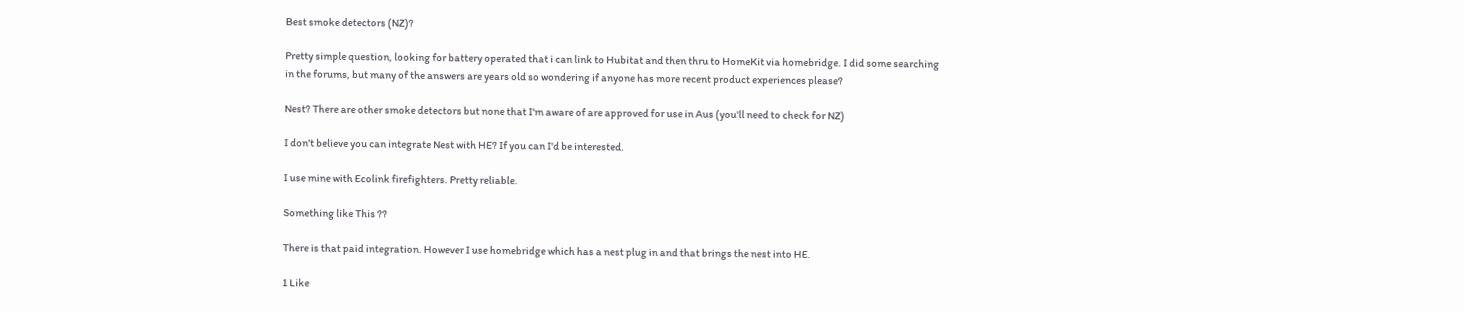Best smoke detectors (NZ)?

Pretty simple question, looking for battery operated that i can link to Hubitat and then thru to HomeKit via homebridge. I did some searching in the forums, but many of the answers are years old so wondering if anyone has more recent product experiences please?

Nest? There are other smoke detectors but none that I'm aware of are approved for use in Aus (you'll need to check for NZ)

I don't believe you can integrate Nest with HE? If you can I'd be interested.

I use mine with Ecolink firefighters. Pretty reliable.

Something like This ??

There is that paid integration. However I use homebridge which has a nest plug in and that brings the nest into HE.

1 Like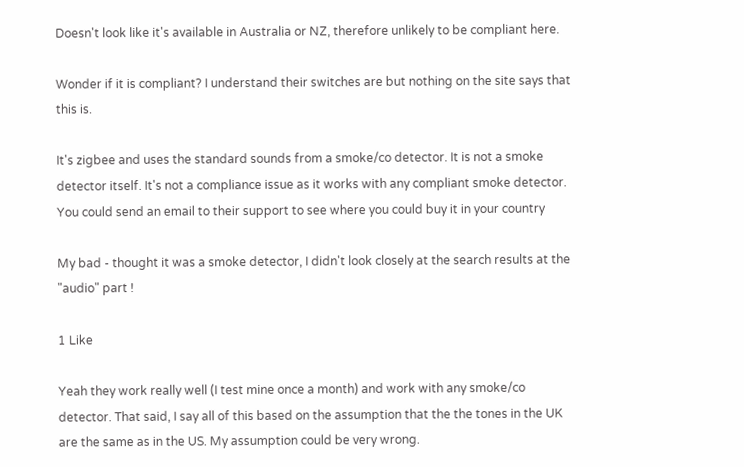Doesn't look like it's available in Australia or NZ, therefore unlikely to be compliant here.

Wonder if it is compliant? I understand their switches are but nothing on the site says that this is.

It's zigbee and uses the standard sounds from a smoke/co detector. It is not a smoke detector itself. It's not a compliance issue as it works with any compliant smoke detector. You could send an email to their support to see where you could buy it in your country

My bad - thought it was a smoke detector, I didn't look closely at the search results at the "audio" part !

1 Like

Yeah they work really well (I test mine once a month) and work with any smoke/co detector. That said, I say all of this based on the assumption that the the tones in the UK are the same as in the US. My assumption could be very wrong.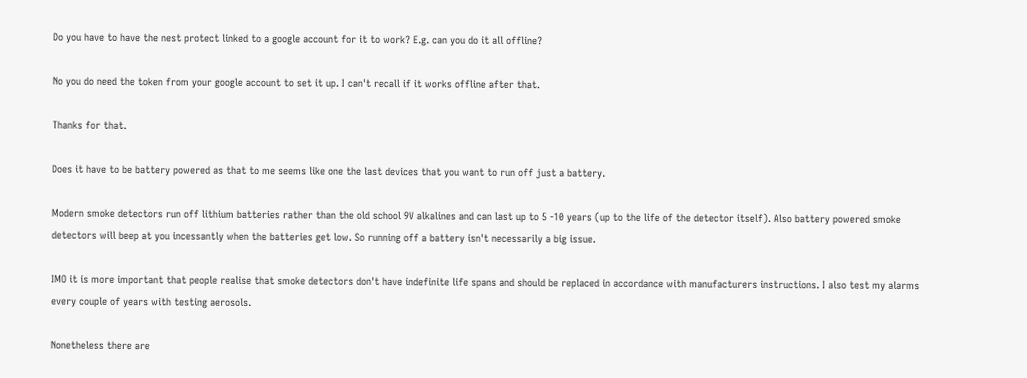Do you have to have the nest protect linked to a google account for it to work? E.g. can you do it all offline?

No you do need the token from your google account to set it up. I can't recall if it works offline after that.

Thanks for that.

Does it have to be battery powered as that to me seems like one the last devices that you want to run off just a battery.

Modern smoke detectors run off lithium batteries rather than the old school 9V alkalines and can last up to 5 -10 years (up to the life of the detector itself). Also battery powered smoke detectors will beep at you incessantly when the batteries get low. So running off a battery isn't necessarily a big issue.

IMO it is more important that people realise that smoke detectors don't have indefinite life spans and should be replaced in accordance with manufacturers instructions. I also test my alarms every couple of years with testing aerosols.

Nonetheless there are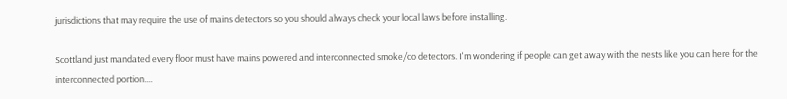jurisdictions that may require the use of mains detectors so you should always check your local laws before installing.

Scottland just mandated every floor must have mains powered and interconnected smoke/co detectors. I'm wondering if people can get away with the nests like you can here for the interconnected portion....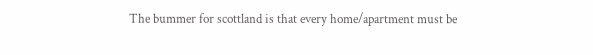The bummer for scottland is that every home/apartment must be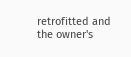retrofitted and the owner's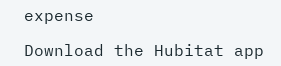expense

Download the Hubitat app